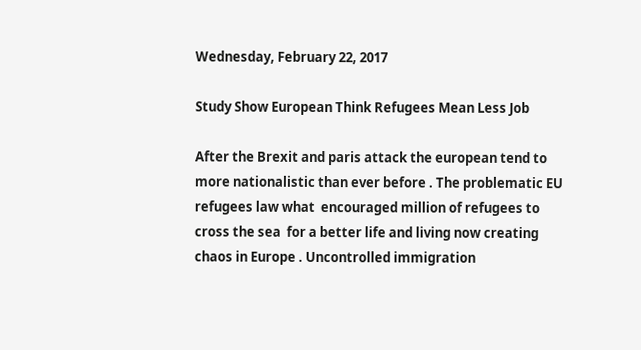Wednesday, February 22, 2017

Study Show European Think Refugees Mean Less Job

After the Brexit and paris attack the european tend to more nationalistic than ever before . The problematic EU refugees law what  encouraged million of refugees to cross the sea  for a better life and living now creating chaos in Europe . Uncontrolled immigration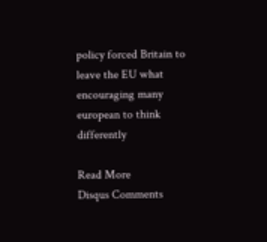policy forced Britain to leave the EU what encouraging many european to think differently

Read More
Disqus Comments